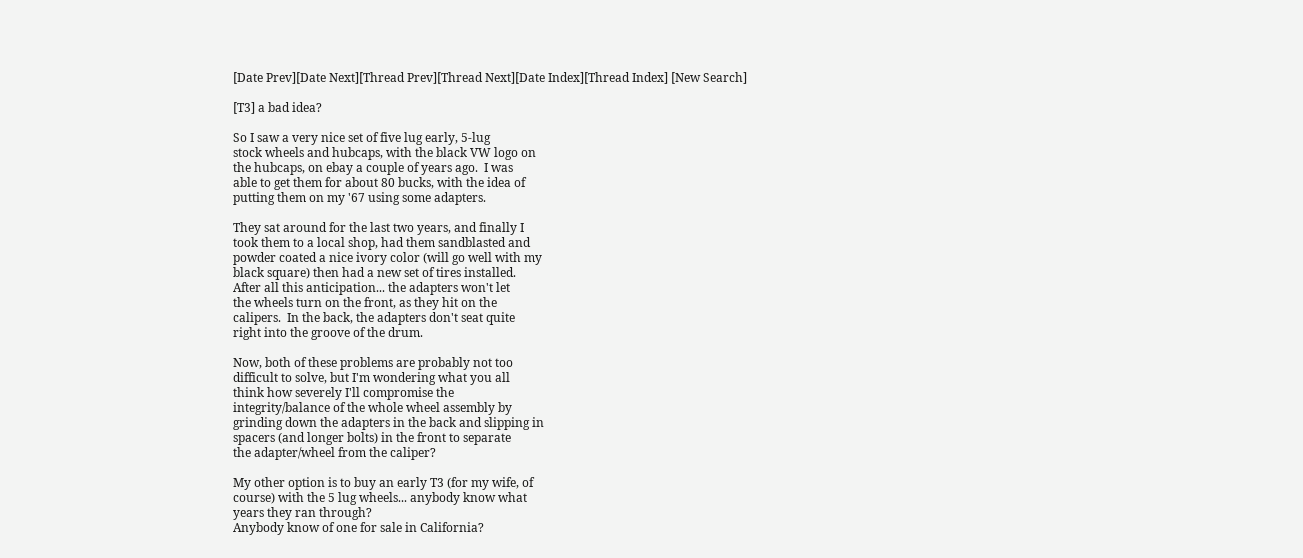[Date Prev][Date Next][Thread Prev][Thread Next][Date Index][Thread Index] [New Search]

[T3] a bad idea?

So I saw a very nice set of five lug early, 5-lug
stock wheels and hubcaps, with the black VW logo on
the hubcaps, on ebay a couple of years ago.  I was
able to get them for about 80 bucks, with the idea of
putting them on my '67 using some adapters.

They sat around for the last two years, and finally I
took them to a local shop, had them sandblasted and
powder coated a nice ivory color (will go well with my
black square) then had a new set of tires installed.
After all this anticipation... the adapters won't let
the wheels turn on the front, as they hit on the
calipers.  In the back, the adapters don't seat quite
right into the groove of the drum.

Now, both of these problems are probably not too
difficult to solve, but I'm wondering what you all
think how severely I'll compromise the
integrity/balance of the whole wheel assembly by
grinding down the adapters in the back and slipping in
spacers (and longer bolts) in the front to separate
the adapter/wheel from the caliper?

My other option is to buy an early T3 (for my wife, of
course) with the 5 lug wheels... anybody know what
years they ran through?
Anybody know of one for sale in California?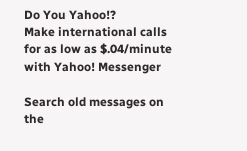Do You Yahoo!?
Make international calls for as low as $.04/minute with Yahoo! Messenger

Search old messages on the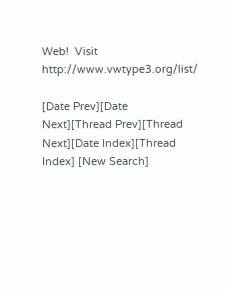Web!  Visit http://www.vwtype3.org/list/

[Date Prev][Date Next][Thread Prev][Thread Next][Date Index][Thread Index] [New Search]